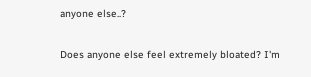anyone else..?

Does anyone else feel extremely bloated? I'm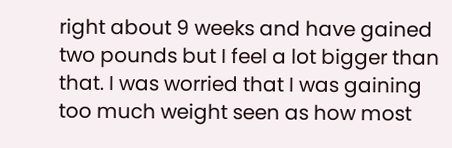right about 9 weeks and have gained two pounds but I feel a lot bigger than that. I was worried that I was gaining too much weight seen as how most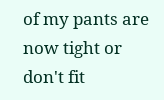of my pants are now tight or don't fit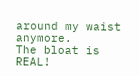around my waist anymore.
The bloat is REAL!